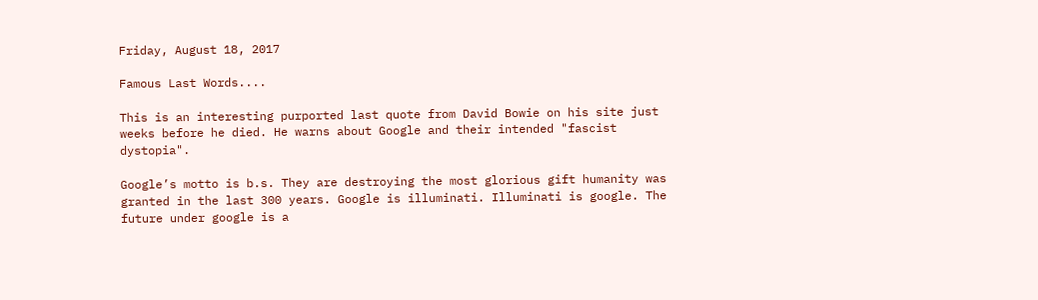Friday, August 18, 2017

Famous Last Words....

This is an interesting purported last quote from David Bowie on his site just weeks before he died. He warns about Google and their intended "fascist dystopia".

Google’s motto is b.s. They are destroying the most glorious gift humanity was granted in the last 300 years. Google is illuminati. Illuminati is google. The future under google is a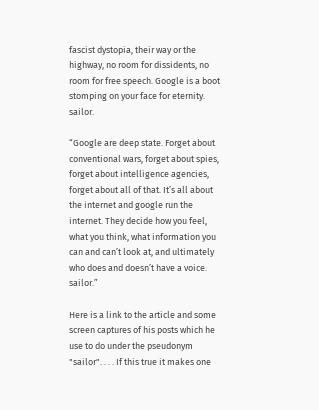fascist dystopia, their way or the highway, no room for dissidents, no room for free speech. Google is a boot stomping on your face for eternity. sailor.

“Google are deep state. Forget about conventional wars, forget about spies, forget about intelligence agencies, forget about all of that. It’s all about the internet and google run the internet. They decide how you feel, what you think, what information you can and can’t look at, and ultimately who does and doesn’t have a voice. sailor.”

Here is a link to the article and some screen captures of his posts which he use to do under the pseudonym "sailor". . . . If this true it makes one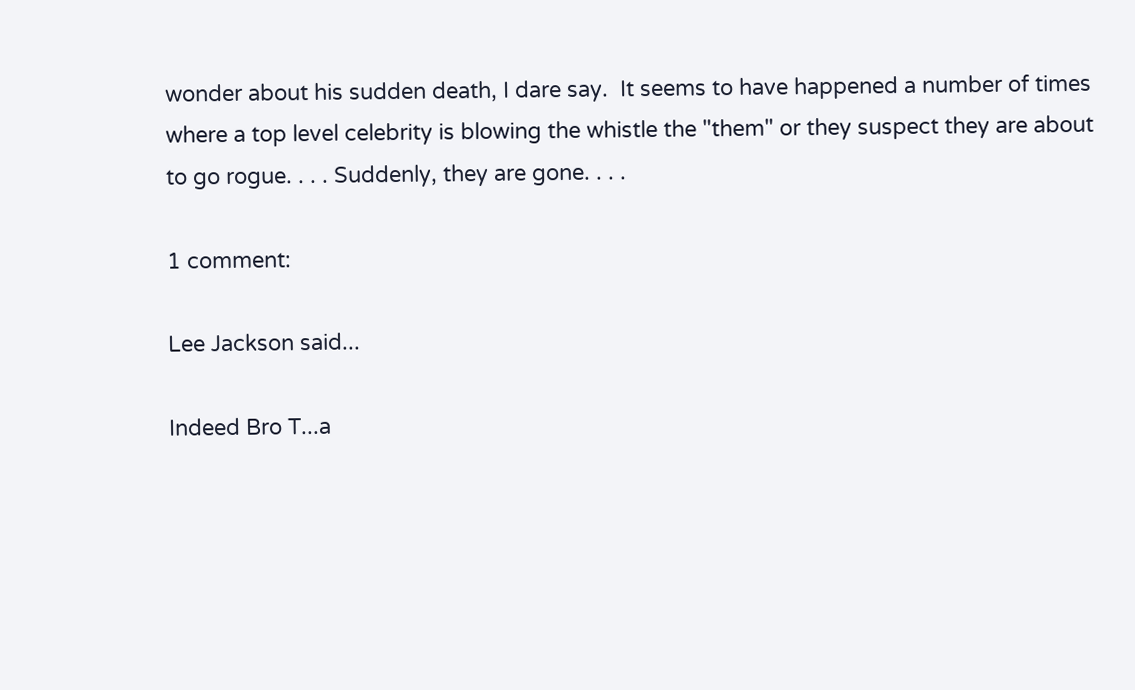wonder about his sudden death, I dare say.  It seems to have happened a number of times where a top level celebrity is blowing the whistle the "them" or they suspect they are about to go rogue. . . . Suddenly, they are gone. . . .

1 comment:

Lee Jackson said...

Indeed Bro T...a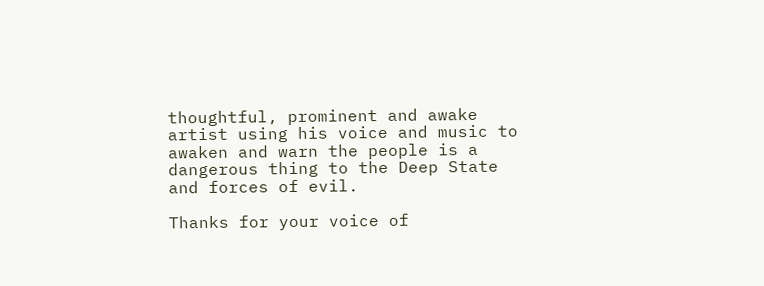thoughtful, prominent and awake artist using his voice and music to awaken and warn the people is a dangerous thing to the Deep State and forces of evil.

Thanks for your voice of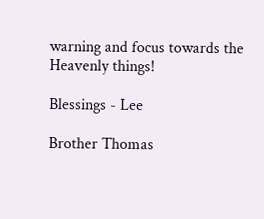warning and focus towards the Heavenly things!

Blessings - Lee

Brother Thomas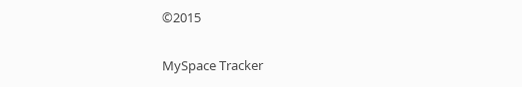©2015

MySpace Tracker